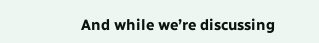And while we’re discussing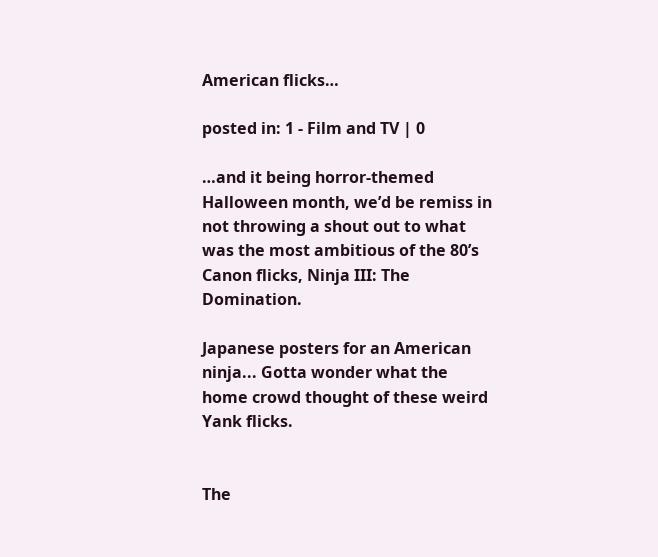American flicks…

posted in: 1 - Film and TV | 0

…and it being horror-themed Halloween month, we’d be remiss in not throwing a shout out to what was the most ambitious of the 80’s Canon flicks, Ninja III: The Domination.

Japanese posters for an American ninja... Gotta wonder what the home crowd thought of these weird Yank flicks.


The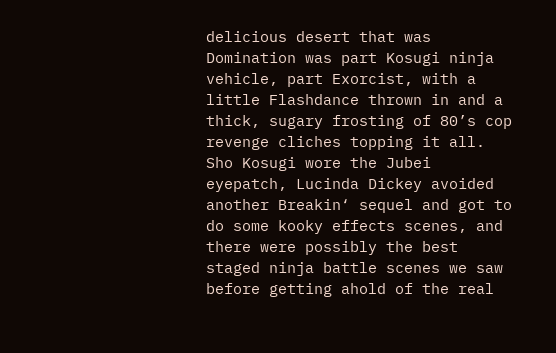delicious desert that was Domination was part Kosugi ninja vehicle, part Exorcist, with a little Flashdance thrown in and a thick, sugary frosting of 80’s cop revenge cliches topping it all. Sho Kosugi wore the Jubei eyepatch, Lucinda Dickey avoided another Breakin‘ sequel and got to do some kooky effects scenes, and there were possibly the best staged ninja battle scenes we saw before getting ahold of the real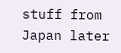stuff from Japan later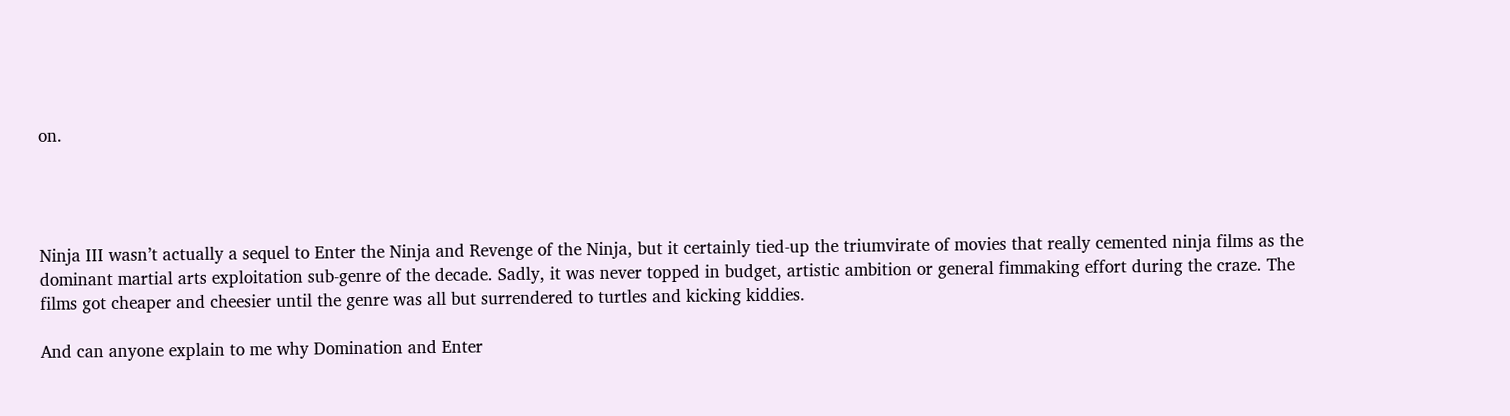on.




Ninja III wasn’t actually a sequel to Enter the Ninja and Revenge of the Ninja, but it certainly tied-up the triumvirate of movies that really cemented ninja films as the dominant martial arts exploitation sub-genre of the decade. Sadly, it was never topped in budget, artistic ambition or general fimmaking effort during the craze. The films got cheaper and cheesier until the genre was all but surrendered to turtles and kicking kiddies.

And can anyone explain to me why Domination and Enter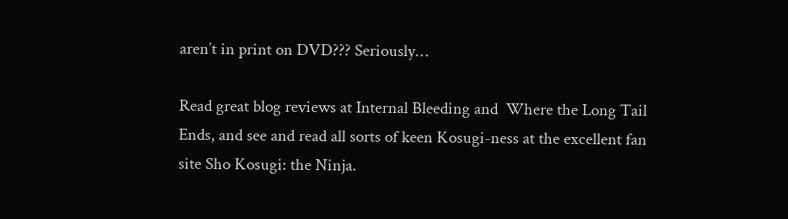aren’t in print on DVD??? Seriously…

Read great blog reviews at Internal Bleeding and  Where the Long Tail Ends, and see and read all sorts of keen Kosugi-ness at the excellent fan site Sho Kosugi: the Ninja.